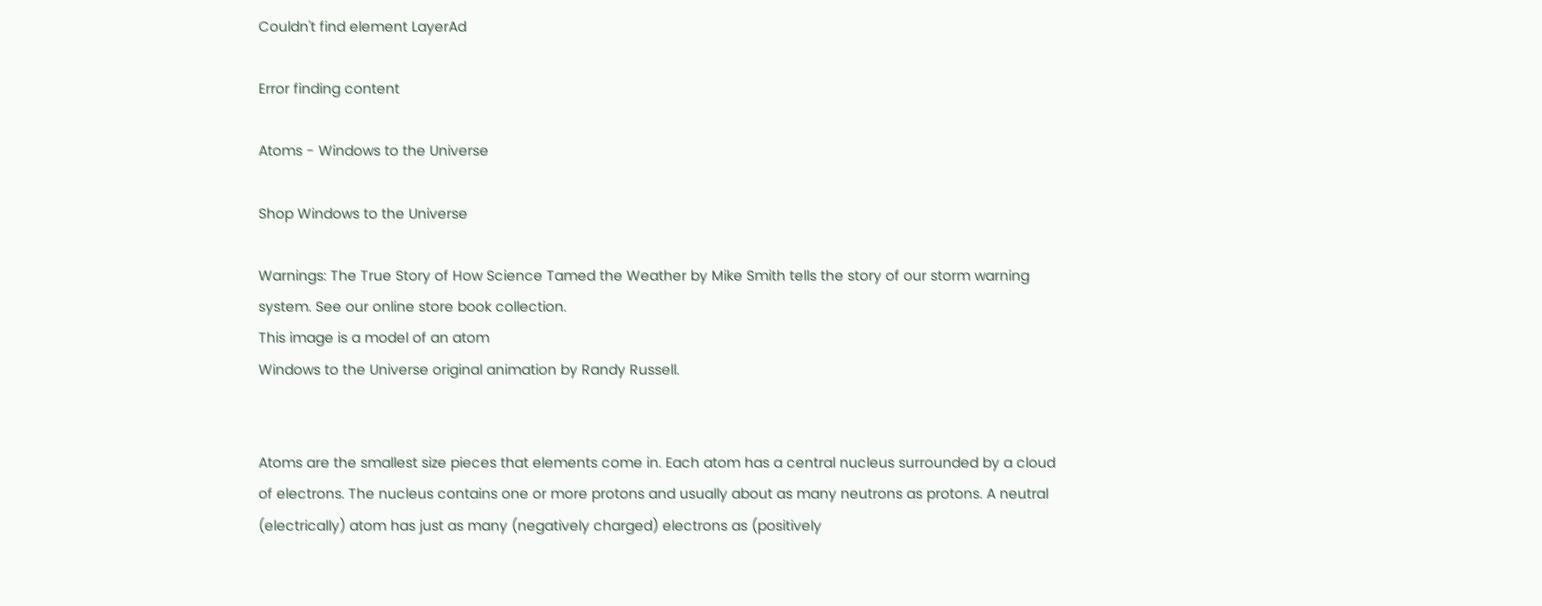Couldn't find element LayerAd

Error finding content

Atoms - Windows to the Universe

Shop Windows to the Universe

Warnings: The True Story of How Science Tamed the Weather by Mike Smith tells the story of our storm warning system. See our online store book collection.
This image is a model of an atom
Windows to the Universe original animation by Randy Russell.


Atoms are the smallest size pieces that elements come in. Each atom has a central nucleus surrounded by a cloud of electrons. The nucleus contains one or more protons and usually about as many neutrons as protons. A neutral (electrically) atom has just as many (negatively charged) electrons as (positively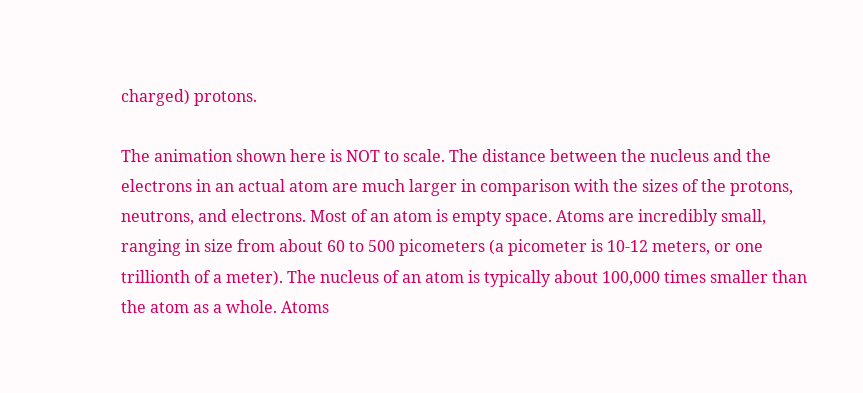charged) protons.

The animation shown here is NOT to scale. The distance between the nucleus and the electrons in an actual atom are much larger in comparison with the sizes of the protons, neutrons, and electrons. Most of an atom is empty space. Atoms are incredibly small, ranging in size from about 60 to 500 picometers (a picometer is 10-12 meters, or one trillionth of a meter). The nucleus of an atom is typically about 100,000 times smaller than the atom as a whole. Atoms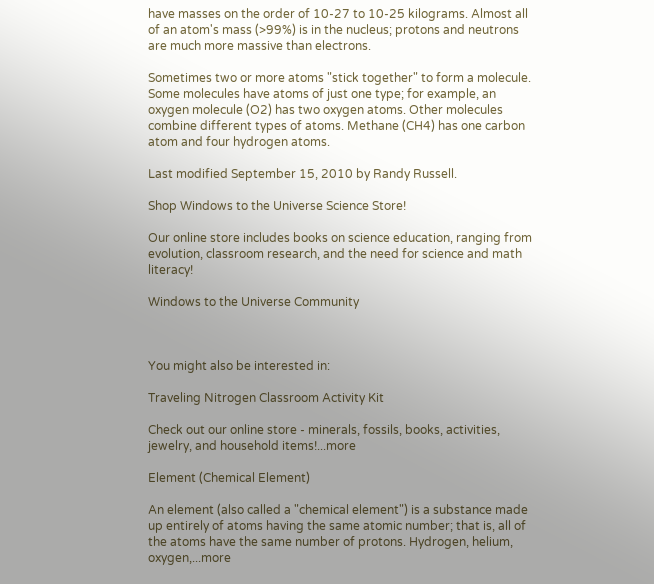have masses on the order of 10-27 to 10-25 kilograms. Almost all of an atom's mass (>99%) is in the nucleus; protons and neutrons are much more massive than electrons.

Sometimes two or more atoms "stick together" to form a molecule. Some molecules have atoms of just one type; for example, an oxygen molecule (O2) has two oxygen atoms. Other molecules combine different types of atoms. Methane (CH4) has one carbon atom and four hydrogen atoms.

Last modified September 15, 2010 by Randy Russell.

Shop Windows to the Universe Science Store!

Our online store includes books on science education, ranging from evolution, classroom research, and the need for science and math literacy!

Windows to the Universe Community



You might also be interested in:

Traveling Nitrogen Classroom Activity Kit

Check out our online store - minerals, fossils, books, activities, jewelry, and household items!...more

Element (Chemical Element)

An element (also called a "chemical element") is a substance made up entirely of atoms having the same atomic number; that is, all of the atoms have the same number of protons. Hydrogen, helium, oxygen,...more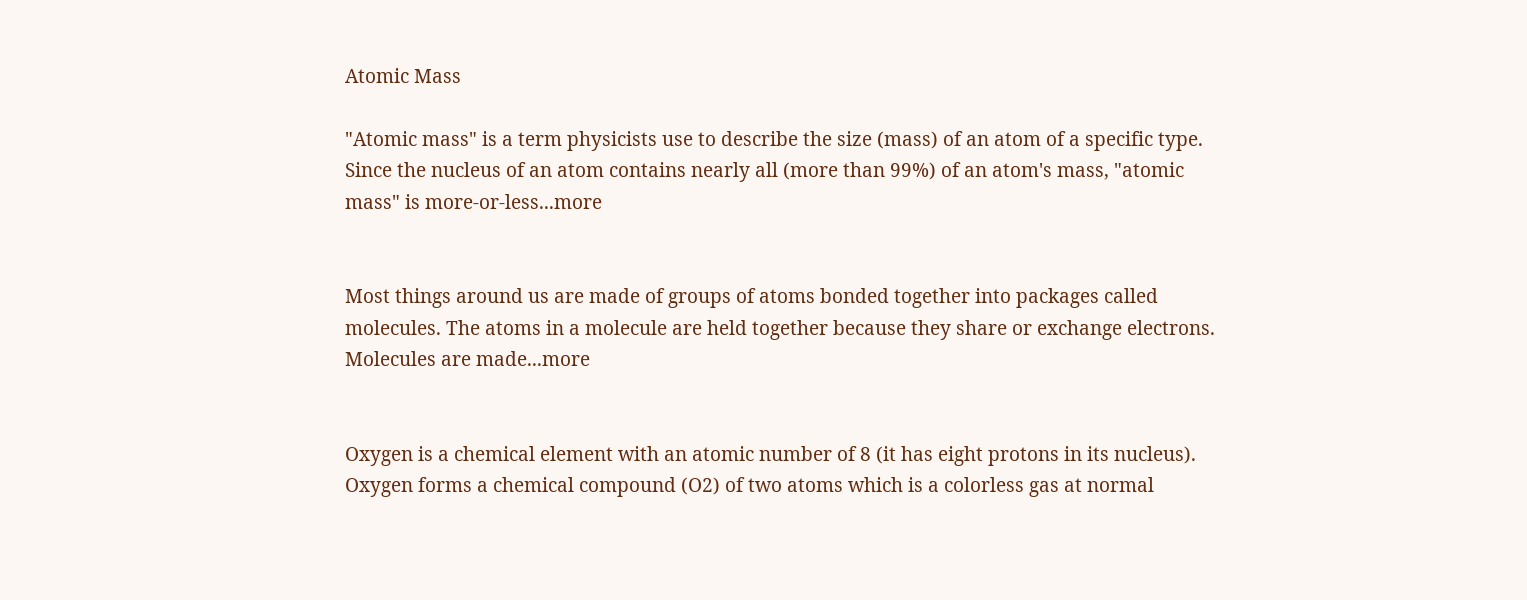Atomic Mass

"Atomic mass" is a term physicists use to describe the size (mass) of an atom of a specific type. Since the nucleus of an atom contains nearly all (more than 99%) of an atom's mass, "atomic mass" is more-or-less...more


Most things around us are made of groups of atoms bonded together into packages called molecules. The atoms in a molecule are held together because they share or exchange electrons. Molecules are made...more


Oxygen is a chemical element with an atomic number of 8 (it has eight protons in its nucleus). Oxygen forms a chemical compound (O2) of two atoms which is a colorless gas at normal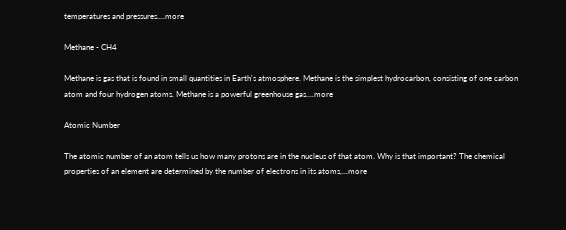temperatures and pressures....more

Methane - CH4

Methane is gas that is found in small quantities in Earth's atmosphere. Methane is the simplest hydrocarbon, consisting of one carbon atom and four hydrogen atoms. Methane is a powerful greenhouse gas....more

Atomic Number

The atomic number of an atom tells us how many protons are in the nucleus of that atom. Why is that important? The chemical properties of an element are determined by the number of electrons in its atoms,...more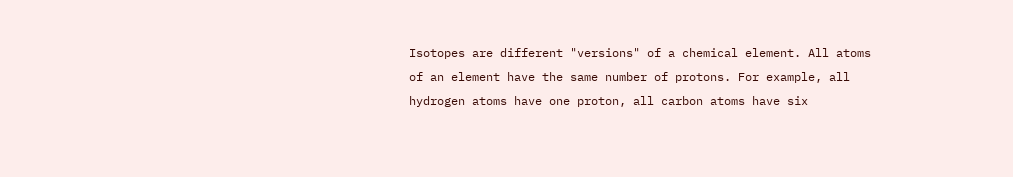Isotopes are different "versions" of a chemical element. All atoms of an element have the same number of protons. For example, all hydrogen atoms have one proton, all carbon atoms have six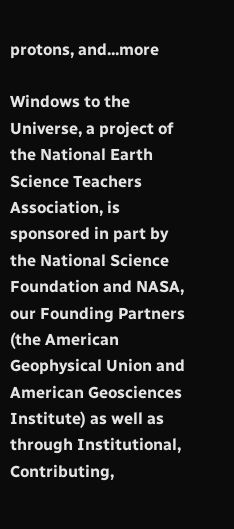protons, and...more

Windows to the Universe, a project of the National Earth Science Teachers Association, is sponsored in part by the National Science Foundation and NASA, our Founding Partners (the American Geophysical Union and American Geosciences Institute) as well as through Institutional, Contributing,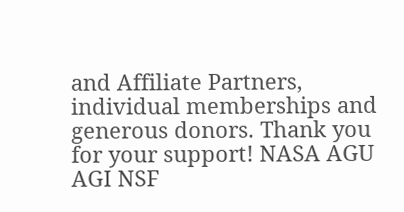and Affiliate Partners, individual memberships and generous donors. Thank you for your support! NASA AGU AGI NSF